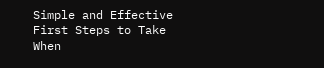Simple and Effective First Steps to Take When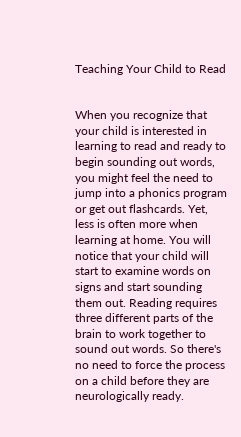Teaching Your Child to Read


When you recognize that your child is interested in learning to read and ready to begin sounding out words, you might feel the need to jump into a phonics program or get out flashcards. Yet, less is often more when learning at home. You will notice that your child will start to examine words on signs and start sounding them out. Reading requires three different parts of the brain to work together to sound out words. So there's no need to force the process on a child before they are neurologically ready.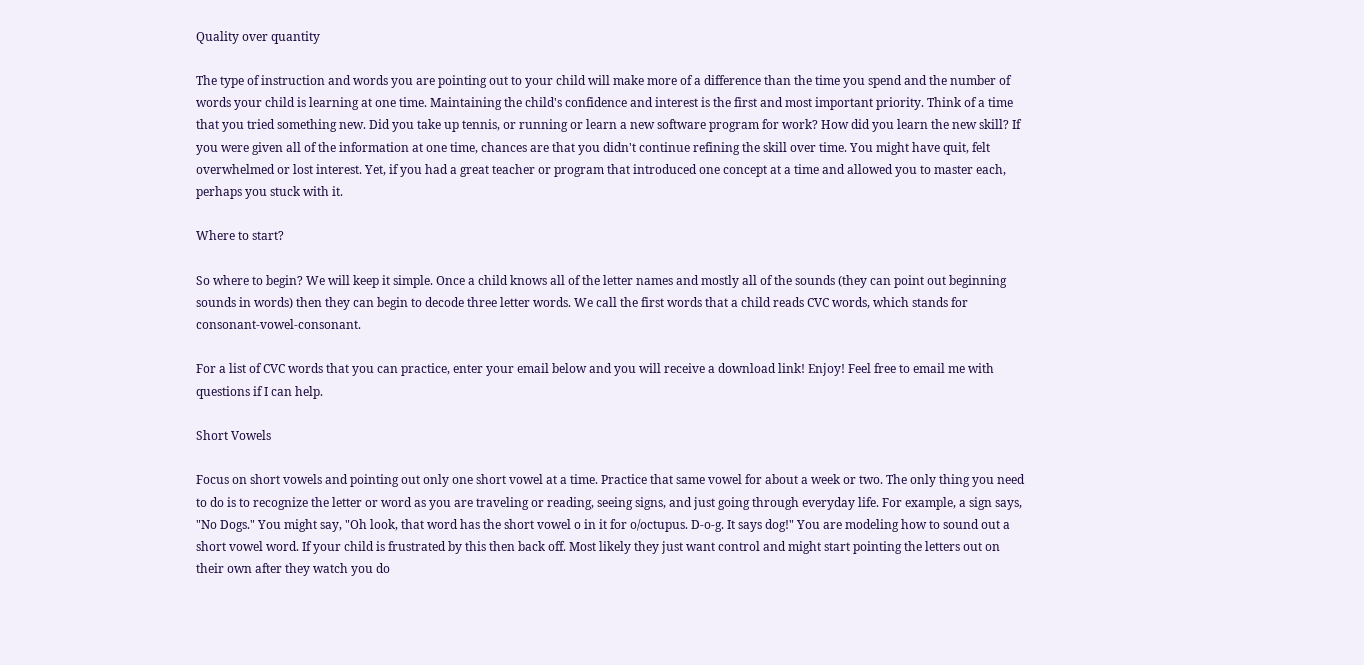Quality over quantity

The type of instruction and words you are pointing out to your child will make more of a difference than the time you spend and the number of words your child is learning at one time. Maintaining the child's confidence and interest is the first and most important priority. Think of a time that you tried something new. Did you take up tennis, or running or learn a new software program for work? How did you learn the new skill? If you were given all of the information at one time, chances are that you didn't continue refining the skill over time. You might have quit, felt overwhelmed or lost interest. Yet, if you had a great teacher or program that introduced one concept at a time and allowed you to master each, perhaps you stuck with it.

Where to start?

So where to begin? We will keep it simple. Once a child knows all of the letter names and mostly all of the sounds (they can point out beginning sounds in words) then they can begin to decode three letter words. We call the first words that a child reads CVC words, which stands for consonant-vowel-consonant.

For a list of CVC words that you can practice, enter your email below and you will receive a download link! Enjoy! Feel free to email me with questions if I can help.

Short Vowels

Focus on short vowels and pointing out only one short vowel at a time. Practice that same vowel for about a week or two. The only thing you need to do is to recognize the letter or word as you are traveling or reading, seeing signs, and just going through everyday life. For example, a sign says, "No Dogs." You might say, "Oh look, that word has the short vowel o in it for o/octupus. D-o-g. It says dog!" You are modeling how to sound out a short vowel word. If your child is frustrated by this then back off. Most likely they just want control and might start pointing the letters out on their own after they watch you do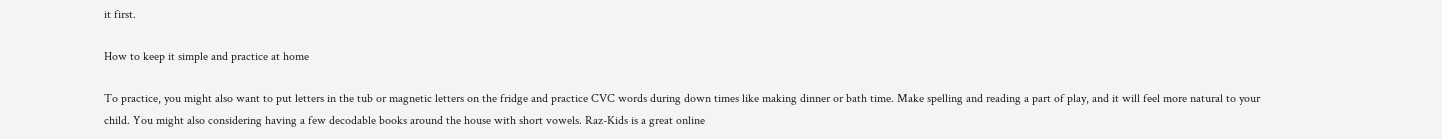it first.

How to keep it simple and practice at home

To practice, you might also want to put letters in the tub or magnetic letters on the fridge and practice CVC words during down times like making dinner or bath time. Make spelling and reading a part of play, and it will feel more natural to your child. You might also considering having a few decodable books around the house with short vowels. Raz-Kids is a great online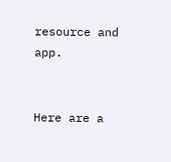resource and app.


Here are a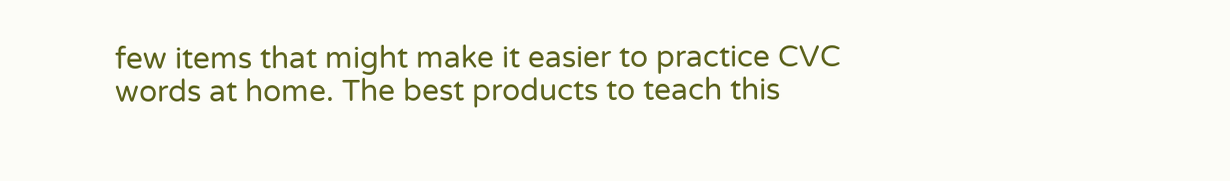few items that might make it easier to practice CVC words at home. The best products to teach this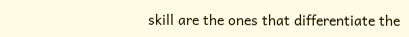skill are the ones that differentiate the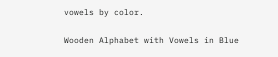vowels by color.

Wooden Alphabet with Vowels in Blue